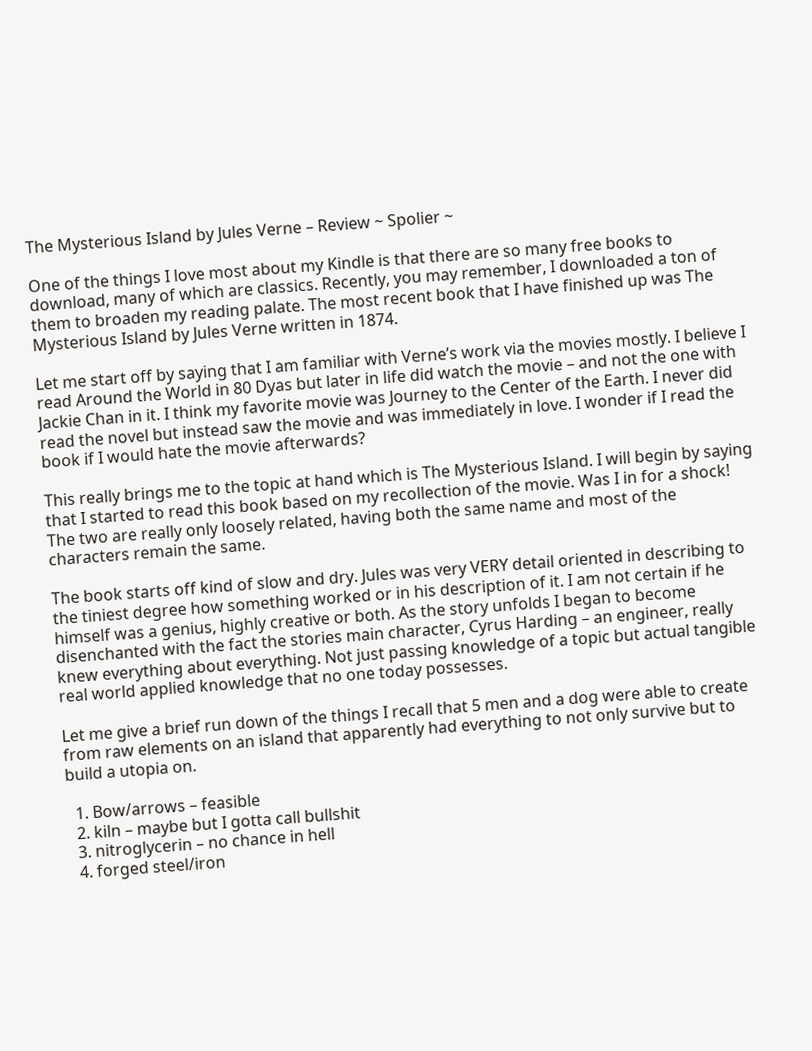The Mysterious Island by Jules Verne – Review ~ Spolier ~

One of the things I love most about my Kindle is that there are so many free books to download, many of which are classics. Recently, you may remember, I downloaded a ton of them to broaden my reading palate. The most recent book that I have finished up was The Mysterious Island by Jules Verne written in 1874.

Let me start off by saying that I am familiar with Verne’s work via the movies mostly. I believe I read Around the World in 80 Dyas but later in life did watch the movie – and not the one with Jackie Chan in it. I think my favorite movie was Journey to the Center of the Earth. I never did read the novel but instead saw the movie and was immediately in love. I wonder if I read the book if I would hate the movie afterwards?

This really brings me to the topic at hand which is The Mysterious Island. I will begin by saying that I started to read this book based on my recollection of the movie. Was I in for a shock! The two are really only loosely related, having both the same name and most of the characters remain the same.

The book starts off kind of slow and dry. Jules was very VERY detail oriented in describing to the tiniest degree how something worked or in his description of it. I am not certain if he himself was a genius, highly creative or both. As the story unfolds I began to become disenchanted with the fact the stories main character, Cyrus Harding – an engineer, really knew everything about everything. Not just passing knowledge of a topic but actual tangible real world applied knowledge that no one today possesses.

Let me give a brief run down of the things I recall that 5 men and a dog were able to create from raw elements on an island that apparently had everything to not only survive but to build a utopia on.

  1. Bow/arrows – feasible
  2. kiln – maybe but I gotta call bullshit
  3. nitroglycerin – no chance in hell
  4. forged steel/iron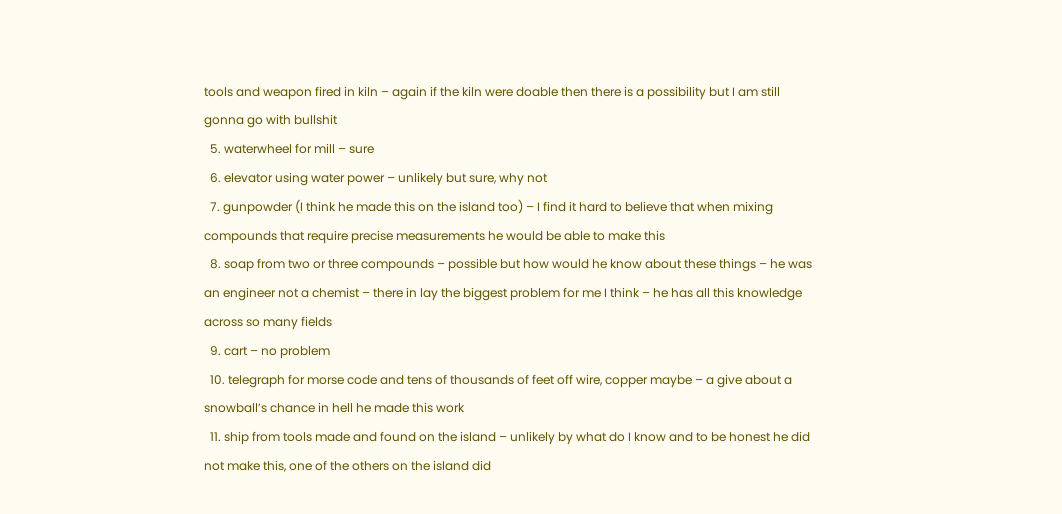tools and weapon fired in kiln – again if the kiln were doable then there is a possibility but I am still gonna go with bullshit
  5. waterwheel for mill – sure
  6. elevator using water power – unlikely but sure, why not
  7. gunpowder (I think he made this on the island too) – I find it hard to believe that when mixing compounds that require precise measurements he would be able to make this
  8. soap from two or three compounds – possible but how would he know about these things – he was an engineer not a chemist – there in lay the biggest problem for me I think – he has all this knowledge across so many fields
  9. cart – no problem
  10. telegraph for morse code and tens of thousands of feet off wire, copper maybe – a give about a snowball’s chance in hell he made this work
  11. ship from tools made and found on the island – unlikely by what do I know and to be honest he did not make this, one of the others on the island did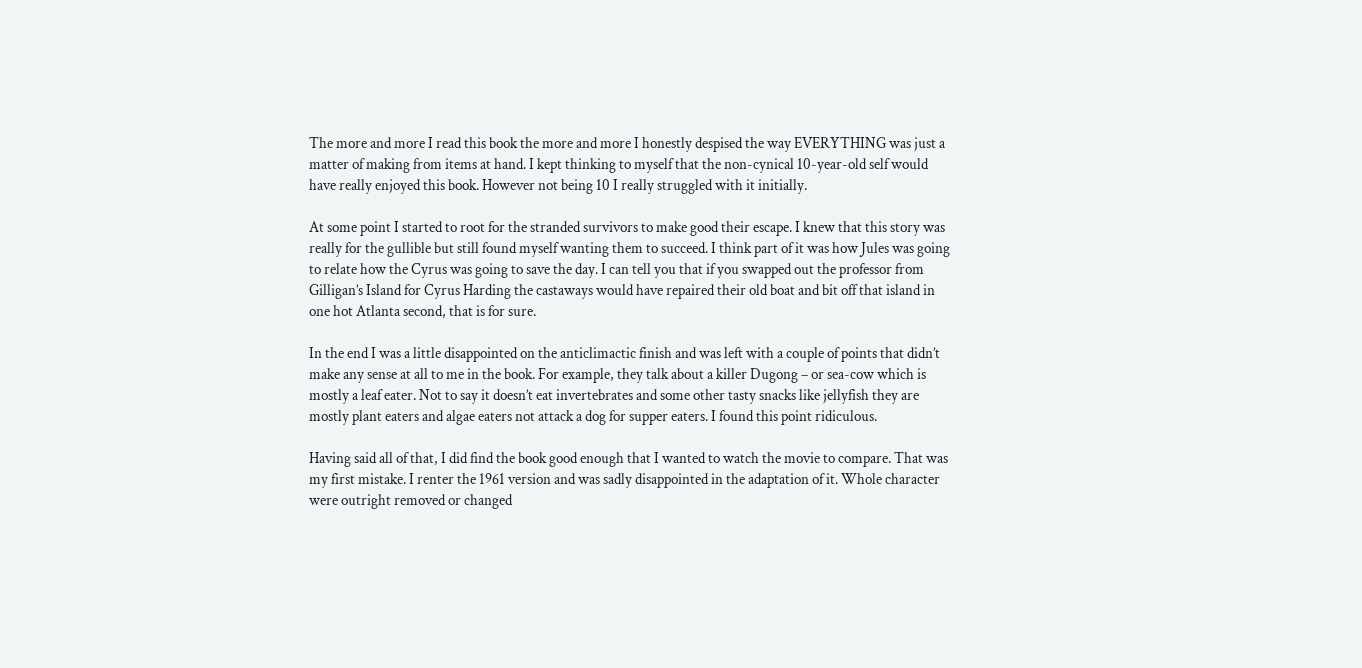The more and more I read this book the more and more I honestly despised the way EVERYTHING was just a matter of making from items at hand. I kept thinking to myself that the non-cynical 10-year-old self would have really enjoyed this book. However not being 10 I really struggled with it initially.

At some point I started to root for the stranded survivors to make good their escape. I knew that this story was really for the gullible but still found myself wanting them to succeed. I think part of it was how Jules was going to relate how the Cyrus was going to save the day. I can tell you that if you swapped out the professor from Gilligan’s Island for Cyrus Harding the castaways would have repaired their old boat and bit off that island in one hot Atlanta second, that is for sure.

In the end I was a little disappointed on the anticlimactic finish and was left with a couple of points that didn’t make any sense at all to me in the book. For example, they talk about a killer Dugong – or sea-cow which is mostly a leaf eater. Not to say it doesn’t eat invertebrates and some other tasty snacks like jellyfish they are mostly plant eaters and algae eaters not attack a dog for supper eaters. I found this point ridiculous.

Having said all of that, I did find the book good enough that I wanted to watch the movie to compare. That was my first mistake. I renter the 1961 version and was sadly disappointed in the adaptation of it. Whole character were outright removed or changed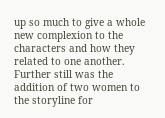up so much to give a whole new complexion to the characters and how they related to one another. Further still was the addition of two women to the storyline for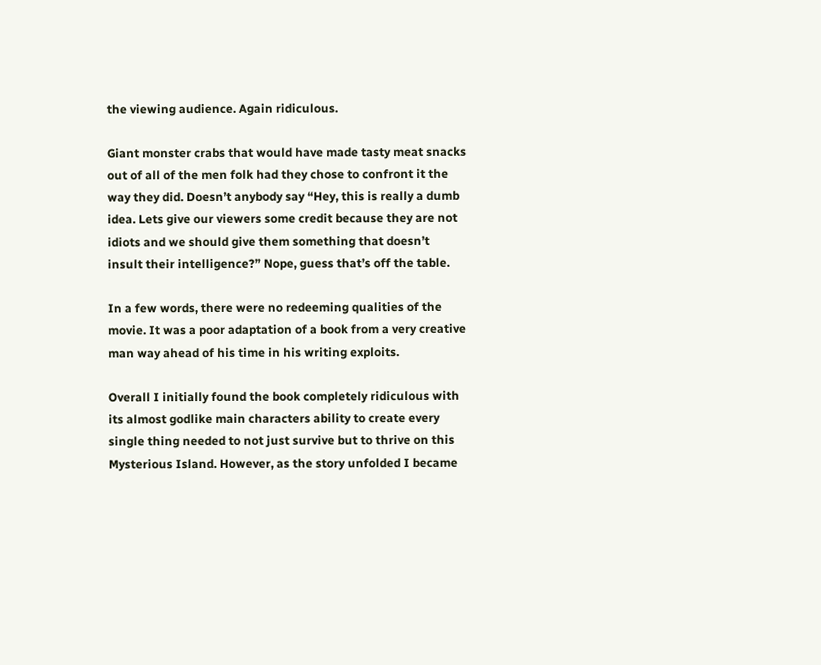the viewing audience. Again ridiculous.

Giant monster crabs that would have made tasty meat snacks out of all of the men folk had they chose to confront it the way they did. Doesn’t anybody say “Hey, this is really a dumb idea. Lets give our viewers some credit because they are not idiots and we should give them something that doesn’t insult their intelligence?” Nope, guess that’s off the table.

In a few words, there were no redeeming qualities of the movie. It was a poor adaptation of a book from a very creative man way ahead of his time in his writing exploits.

Overall I initially found the book completely ridiculous with its almost godlike main characters ability to create every single thing needed to not just survive but to thrive on this Mysterious Island. However, as the story unfolded I became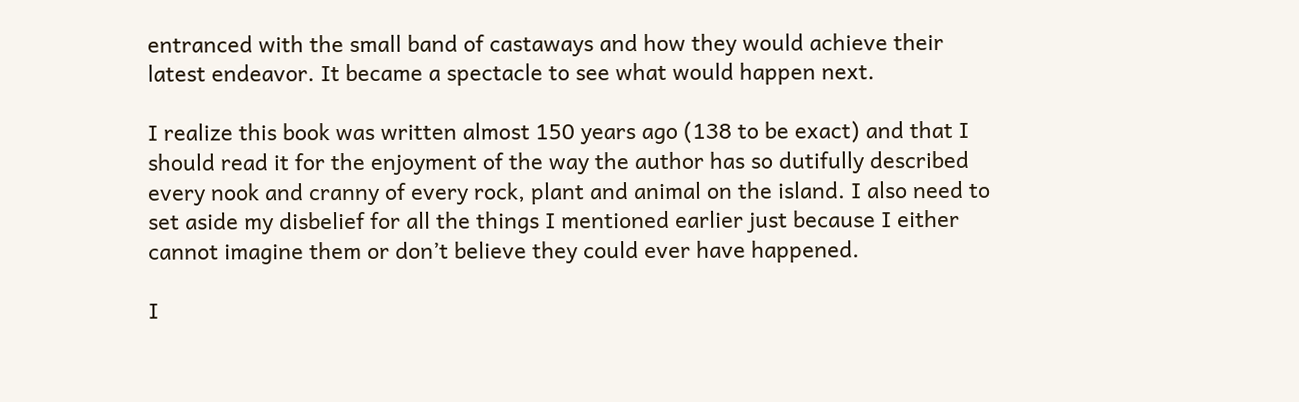entranced with the small band of castaways and how they would achieve their latest endeavor. It became a spectacle to see what would happen next.

I realize this book was written almost 150 years ago (138 to be exact) and that I should read it for the enjoyment of the way the author has so dutifully described every nook and cranny of every rock, plant and animal on the island. I also need to set aside my disbelief for all the things I mentioned earlier just because I either cannot imagine them or don’t believe they could ever have happened.

I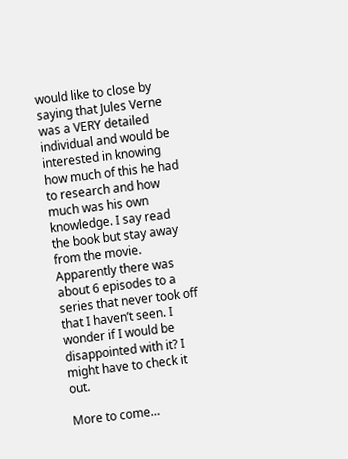would like to close by saying that Jules Verne was a VERY detailed individual and would be interested in knowing how much of this he had to research and how much was his own knowledge. I say read the book but stay away from the movie. Apparently there was about 6 episodes to a series that never took off that I haven’t seen. I wonder if I would be disappointed with it? I might have to check it out.

More to come…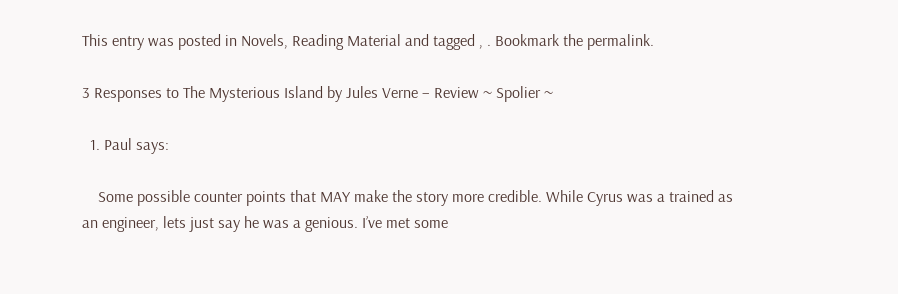This entry was posted in Novels, Reading Material and tagged , . Bookmark the permalink.

3 Responses to The Mysterious Island by Jules Verne – Review ~ Spolier ~

  1. Paul says:

    Some possible counter points that MAY make the story more credible. While Cyrus was a trained as an engineer, lets just say he was a genious. I’ve met some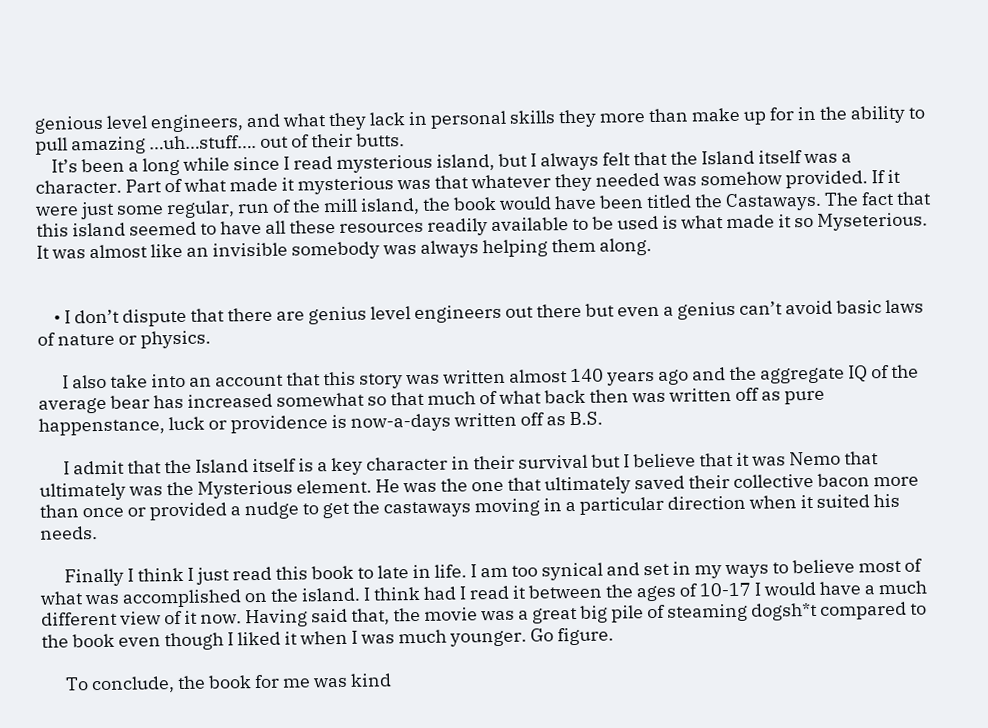genious level engineers, and what they lack in personal skills they more than make up for in the ability to pull amazing …uh…stuff…. out of their butts.
    It’s been a long while since I read mysterious island, but I always felt that the Island itself was a character. Part of what made it mysterious was that whatever they needed was somehow provided. If it were just some regular, run of the mill island, the book would have been titled the Castaways. The fact that this island seemed to have all these resources readily available to be used is what made it so Myseterious. It was almost like an invisible somebody was always helping them along.


    • I don’t dispute that there are genius level engineers out there but even a genius can’t avoid basic laws of nature or physics.

      I also take into an account that this story was written almost 140 years ago and the aggregate IQ of the average bear has increased somewhat so that much of what back then was written off as pure happenstance, luck or providence is now-a-days written off as B.S.

      I admit that the Island itself is a key character in their survival but I believe that it was Nemo that ultimately was the Mysterious element. He was the one that ultimately saved their collective bacon more than once or provided a nudge to get the castaways moving in a particular direction when it suited his needs.

      Finally I think I just read this book to late in life. I am too synical and set in my ways to believe most of what was accomplished on the island. I think had I read it between the ages of 10-17 I would have a much different view of it now. Having said that, the movie was a great big pile of steaming dogsh*t compared to the book even though I liked it when I was much younger. Go figure.

      To conclude, the book for me was kind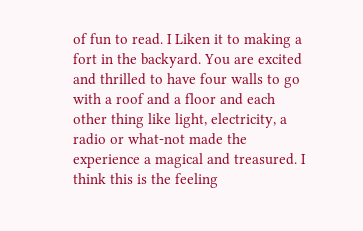of fun to read. I Liken it to making a fort in the backyard. You are excited and thrilled to have four walls to go with a roof and a floor and each other thing like light, electricity, a radio or what-not made the experience a magical and treasured. I think this is the feeling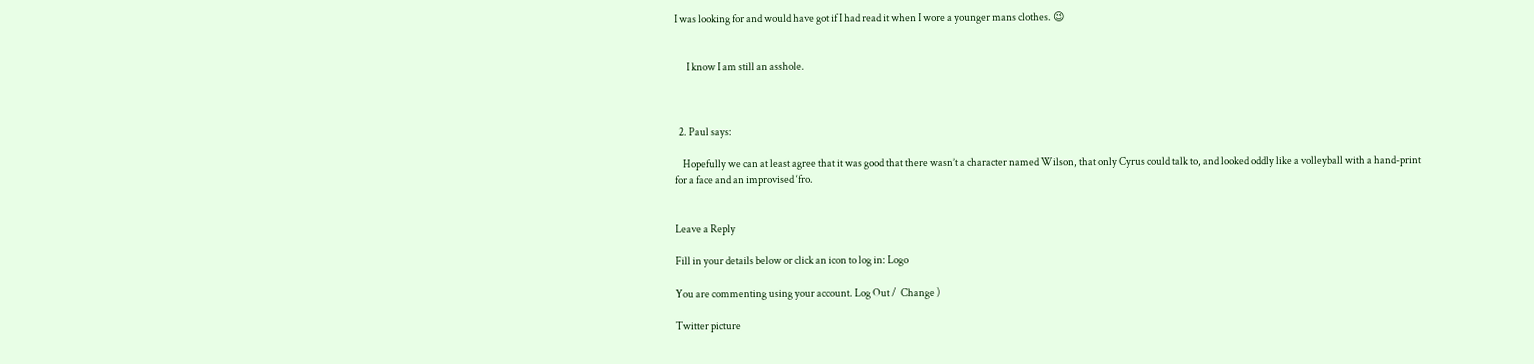I was looking for and would have got if I had read it when I wore a younger mans clothes. 😉


      I know I am still an asshole.



  2. Paul says:

    Hopefully we can at least agree that it was good that there wasn’t a character named Wilson, that only Cyrus could talk to, and looked oddly like a volleyball with a hand-print for a face and an improvised ‘fro.


Leave a Reply

Fill in your details below or click an icon to log in: Logo

You are commenting using your account. Log Out /  Change )

Twitter picture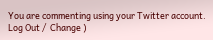You are commenting using your Twitter account. Log Out /  Change )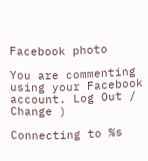Facebook photo

You are commenting using your Facebook account. Log Out /  Change )

Connecting to %s